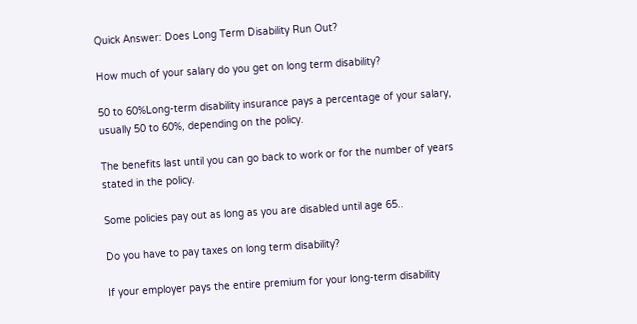Quick Answer: Does Long Term Disability Run Out?

How much of your salary do you get on long term disability?

50 to 60%Long-term disability insurance pays a percentage of your salary, usually 50 to 60%, depending on the policy.

The benefits last until you can go back to work or for the number of years stated in the policy.

Some policies pay out as long as you are disabled until age 65..

Do you have to pay taxes on long term disability?

If your employer pays the entire premium for your long-term disability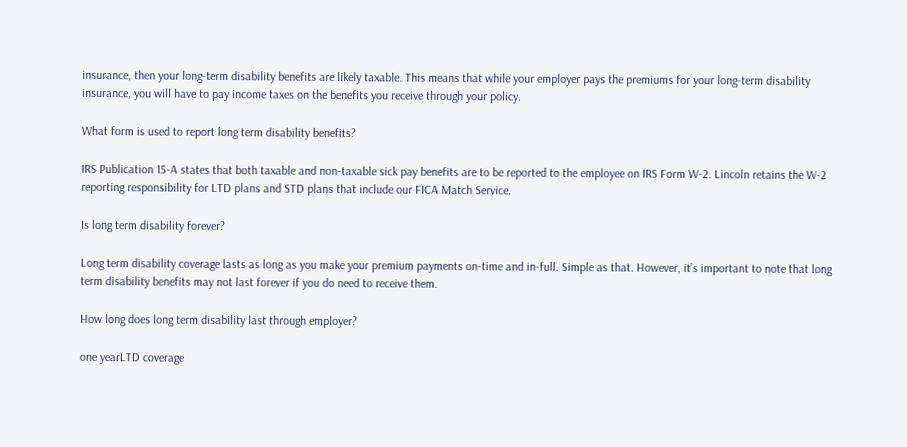insurance, then your long-term disability benefits are likely taxable. This means that while your employer pays the premiums for your long-term disability insurance, you will have to pay income taxes on the benefits you receive through your policy.

What form is used to report long term disability benefits?

IRS Publication 15-A states that both taxable and non-taxable sick pay benefits are to be reported to the employee on IRS Form W-2. Lincoln retains the W-2 reporting responsibility for LTD plans and STD plans that include our FICA Match Service.

Is long term disability forever?

Long term disability coverage lasts as long as you make your premium payments on-time and in-full. Simple as that. However, it’s important to note that long term disability benefits may not last forever if you do need to receive them.

How long does long term disability last through employer?

one yearLTD coverage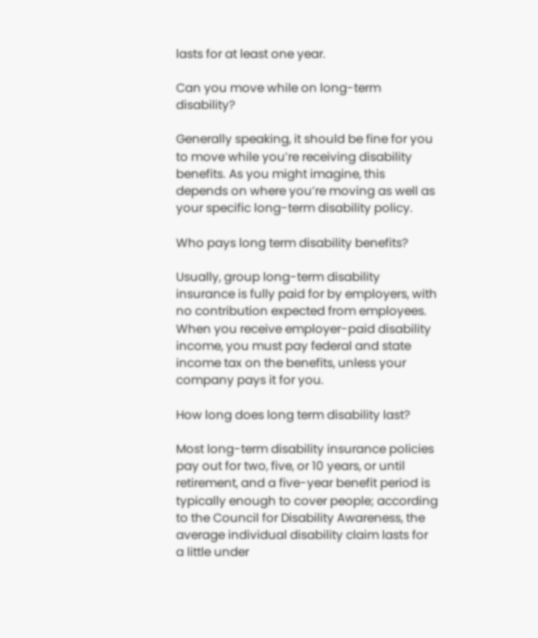lasts for at least one year.

Can you move while on long-term disability?

Generally speaking, it should be fine for you to move while you’re receiving disability benefits. As you might imagine, this depends on where you’re moving as well as your specific long-term disability policy.

Who pays long term disability benefits?

Usually, group long-term disability insurance is fully paid for by employers, with no contribution expected from employees. When you receive employer-paid disability income, you must pay federal and state income tax on the benefits, unless your company pays it for you.

How long does long term disability last?

Most long-term disability insurance policies pay out for two, five, or 10 years, or until retirement, and a five-year benefit period is typically enough to cover people; according to the Council for Disability Awareness, the average individual disability claim lasts for a little under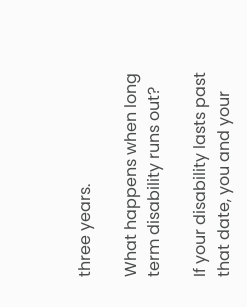three years.

What happens when long term disability runs out?

If your disability lasts past that date, you and your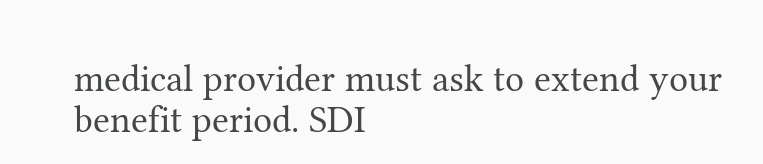medical provider must ask to extend your benefit period. SDI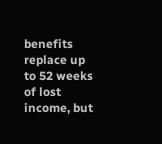benefits replace up to 52 weeks of lost income, but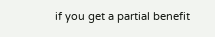if you get a partial benefit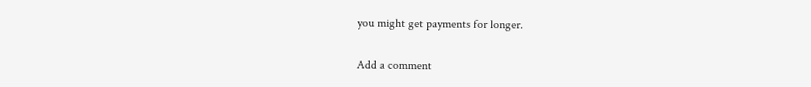you might get payments for longer.

Add a comment